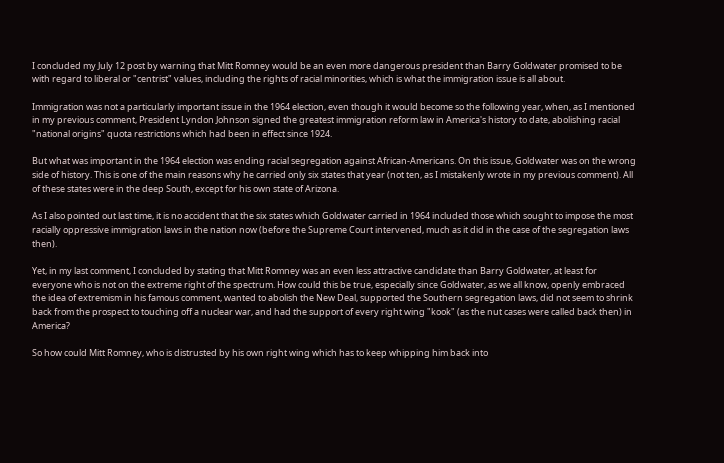I concluded my July 12 post by warning that Mitt Romney would be an even more dangerous president than Barry Goldwater promised to be with regard to liberal or "centrist" values, including the rights of racial minorities, which is what the immigration issue is all about.

Immigration was not a particularly important issue in the 1964 election, even though it would become so the following year, when, as I mentioned in my previous comment, President Lyndon Johnson signed the greatest immigration reform law in America's history to date, abolishing racial "national origins" quota restrictions which had been in effect since 1924.

But what was important in the 1964 election was ending racial segregation against African-Americans. On this issue, Goldwater was on the wrong side of history. This is one of the main reasons why he carried only six states that year (not ten, as I mistakenly wrote in my previous comment). All of these states were in the deep South, except for his own state of Arizona.

As I also pointed out last time, it is no accident that the six states which Goldwater carried in 1964 included those which sought to impose the most racially oppressive immigration laws in the nation now (before the Supreme Court intervened, much as it did in the case of the segregation laws then).

Yet, in my last comment, I concluded by stating that Mitt Romney was an even less attractive candidate than Barry Goldwater, at least for everyone who is not on the extreme right of the spectrum. How could this be true, especially since Goldwater, as we all know, openly embraced the idea of extremism in his famous comment, wanted to abolish the New Deal, supported the Southern segregation laws, did not seem to shrink back from the prospect to touching off a nuclear war, and had the support of every right wing "kook" (as the nut cases were called back then) in America?

So how could Mitt Romney, who is distrusted by his own right wing which has to keep whipping him back into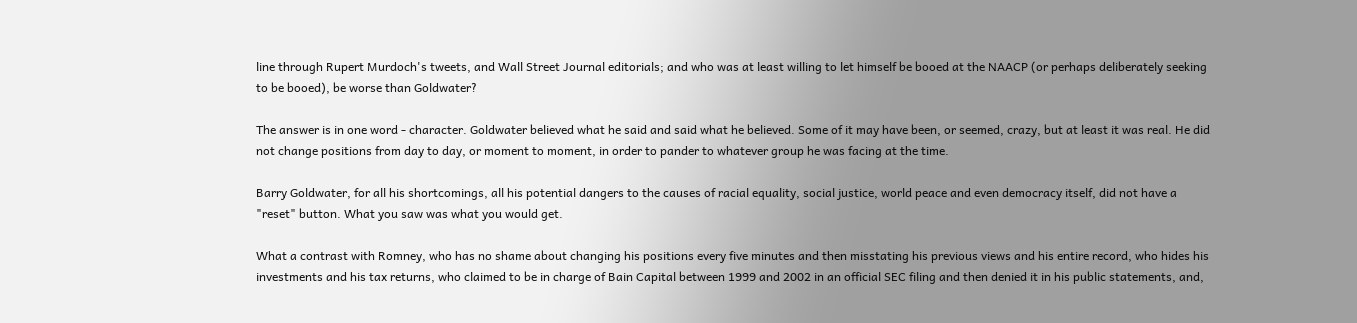line through Rupert Murdoch's tweets, and Wall Street Journal editorials; and who was at least willing to let himself be booed at the NAACP (or perhaps deliberately seeking to be booed), be worse than Goldwater?

The answer is in one word - character. Goldwater believed what he said and said what he believed. Some of it may have been, or seemed, crazy, but at least it was real. He did not change positions from day to day, or moment to moment, in order to pander to whatever group he was facing at the time.

Barry Goldwater, for all his shortcomings, all his potential dangers to the causes of racial equality, social justice, world peace and even democracy itself, did not have a "reset" button. What you saw was what you would get.

What a contrast with Romney, who has no shame about changing his positions every five minutes and then misstating his previous views and his entire record, who hides his investments and his tax returns, who claimed to be in charge of Bain Capital between 1999 and 2002 in an official SEC filing and then denied it in his public statements, and,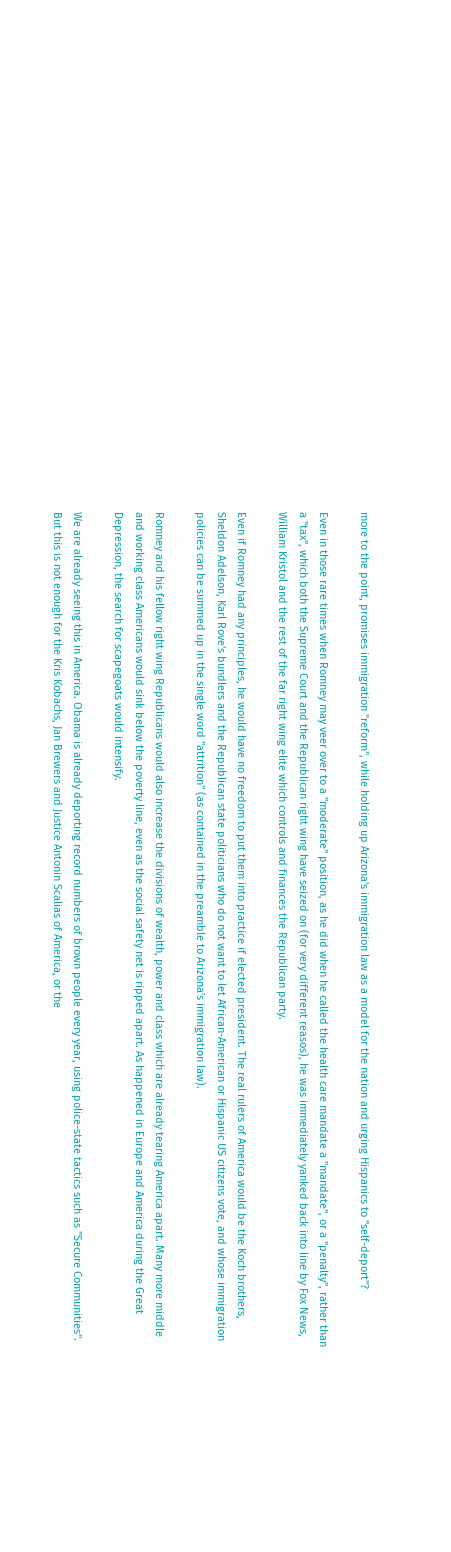more to the point, promises immigration "reform", while holding up Arizona's immigration law as a model for the nation and urging Hispanics to "self-deport"?

Even in those rare times when Romney may veer over to a "moderate" position, as he did when he called the health care mandate a "mandate", or a "penalty", rather than a "tax", which both the Supreme Court and the Republican right wing have seized on (for very different reasos), he was immediately yanked back into line by Fox News, William Kristol and the rest of the far right wing elite which controls and finances the Republican party.

Even if Romney had any principles, he would have no freedom to put them into practice if elected president. The real rulers of America would be the Koch brothers, Sheldon Adelson, Karl Rove's bundlers and the Republican state politicians who do not want to let African-American or Hispanic US citizens vote, and whose immigration policies can be summed up in the single word "attrition" (as contained in the preamble to Arizona's immigration law).

Romney and his fellow right wing Republicans would also increase the divisions of wealth, power and class which are already tearing America apart. Many more middle and working class Americans would sink below the poverty line, even as the social safety net is ripped apart. As happened in Europe and America during the Great Depression, the search for scapegoats would intensify.

We are already seeing this in America. Obama is already deporting record numbers of brown people every year, using police-state tactics such as "Secure Communities". But this is not enough for the Kris Kobachs, Jan Brewers and Justice Antonin Scalias of America, or the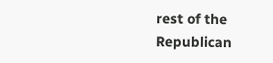rest of the Republican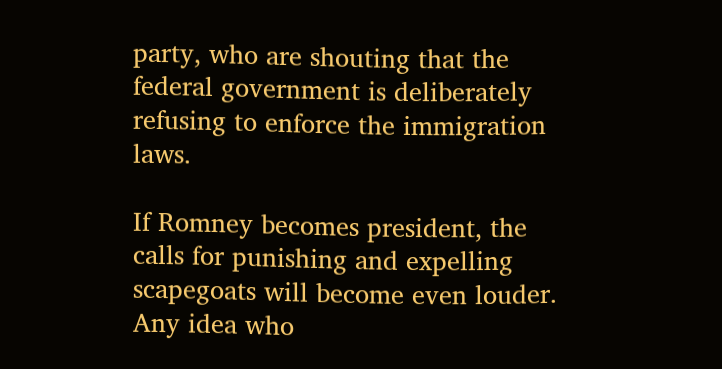party, who are shouting that the federal government is deliberately refusing to enforce the immigration laws.

If Romney becomes president, the calls for punishing and expelling scapegoats will become even louder. Any idea who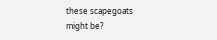these scapegoats might be?